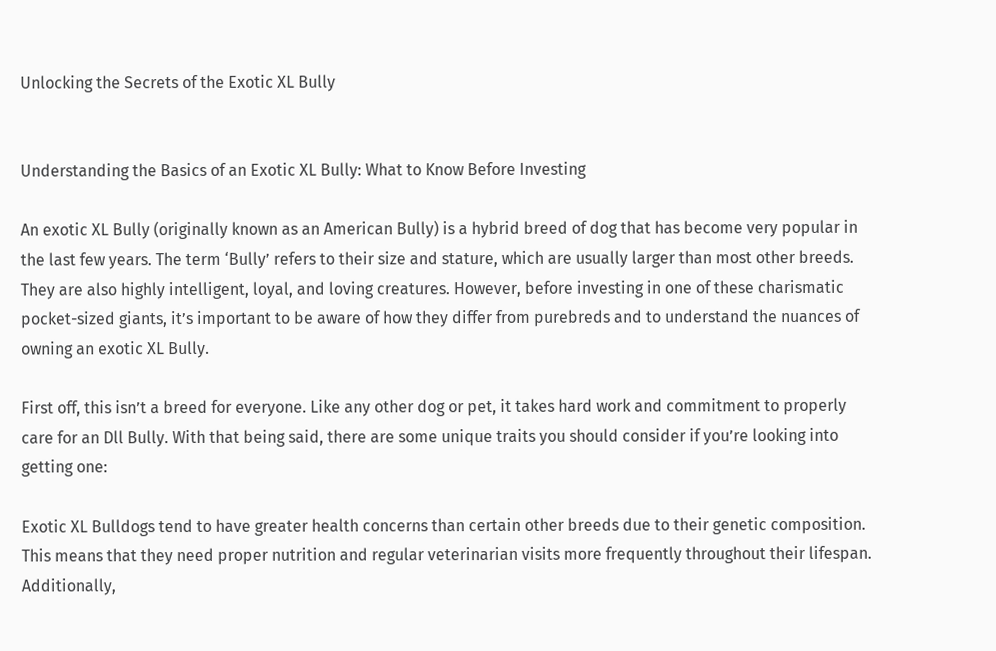Unlocking the Secrets of the Exotic XL Bully


Understanding the Basics of an Exotic XL Bully: What to Know Before Investing

An exotic XL Bully (originally known as an American Bully) is a hybrid breed of dog that has become very popular in the last few years. The term ‘Bully’ refers to their size and stature, which are usually larger than most other breeds. They are also highly intelligent, loyal, and loving creatures. However, before investing in one of these charismatic pocket-sized giants, it’s important to be aware of how they differ from purebreds and to understand the nuances of owning an exotic XL Bully.

First off, this isn’t a breed for everyone. Like any other dog or pet, it takes hard work and commitment to properly care for an Dll Bully. With that being said, there are some unique traits you should consider if you’re looking into getting one:

Exotic XL Bulldogs tend to have greater health concerns than certain other breeds due to their genetic composition. This means that they need proper nutrition and regular veterinarian visits more frequently throughout their lifespan. Additionally,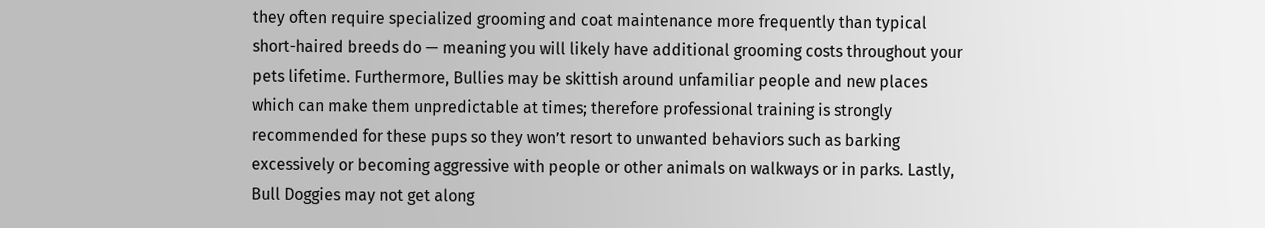they often require specialized grooming and coat maintenance more frequently than typical short-haired breeds do — meaning you will likely have additional grooming costs throughout your pets lifetime. Furthermore, Bullies may be skittish around unfamiliar people and new places which can make them unpredictable at times; therefore professional training is strongly recommended for these pups so they won’t resort to unwanted behaviors such as barking excessively or becoming aggressive with people or other animals on walkways or in parks. Lastly, Bull Doggies may not get along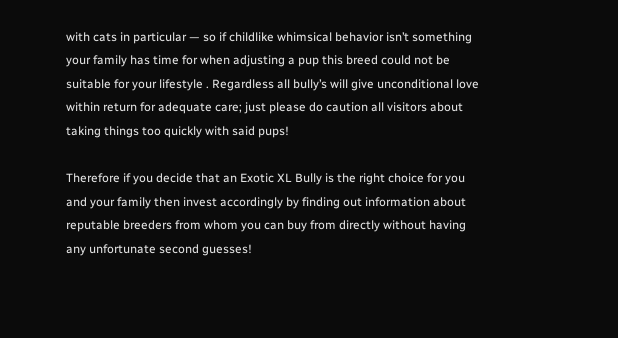with cats in particular — so if childlike whimsical behavior isn’t something your family has time for when adjusting a pup this breed could not be suitable for your lifestyle . Regardless all bully’s will give unconditional love within return for adequate care; just please do caution all visitors about taking things too quickly with said pups!

Therefore if you decide that an Exotic XL Bully is the right choice for you and your family then invest accordingly by finding out information about reputable breeders from whom you can buy from directly without having any unfortunate second guesses!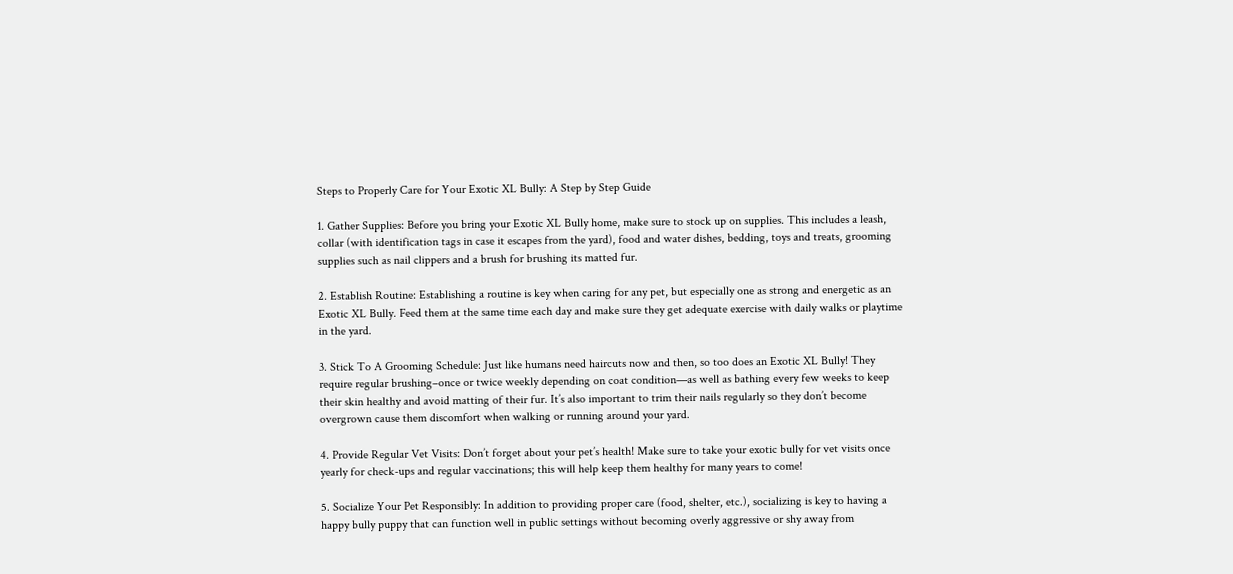Steps to Properly Care for Your Exotic XL Bully: A Step by Step Guide

1. Gather Supplies: Before you bring your Exotic XL Bully home, make sure to stock up on supplies. This includes a leash, collar (with identification tags in case it escapes from the yard), food and water dishes, bedding, toys and treats, grooming supplies such as nail clippers and a brush for brushing its matted fur.

2. Establish Routine: Establishing a routine is key when caring for any pet, but especially one as strong and energetic as an Exotic XL Bully. Feed them at the same time each day and make sure they get adequate exercise with daily walks or playtime in the yard.

3. Stick To A Grooming Schedule: Just like humans need haircuts now and then, so too does an Exotic XL Bully! They require regular brushing–once or twice weekly depending on coat condition—as well as bathing every few weeks to keep their skin healthy and avoid matting of their fur. It’s also important to trim their nails regularly so they don’t become overgrown cause them discomfort when walking or running around your yard.

4. Provide Regular Vet Visits: Don’t forget about your pet’s health! Make sure to take your exotic bully for vet visits once yearly for check-ups and regular vaccinations; this will help keep them healthy for many years to come!

5. Socialize Your Pet Responsibly: In addition to providing proper care (food, shelter, etc.), socializing is key to having a happy bully puppy that can function well in public settings without becoming overly aggressive or shy away from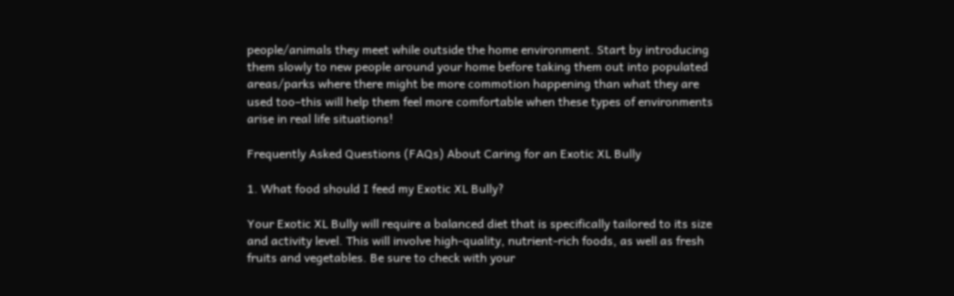people/animals they meet while outside the home environment. Start by introducing them slowly to new people around your home before taking them out into populated areas/parks where there might be more commotion happening than what they are used too–this will help them feel more comfortable when these types of environments arise in real life situations!

Frequently Asked Questions (FAQs) About Caring for an Exotic XL Bully

1. What food should I feed my Exotic XL Bully?

Your Exotic XL Bully will require a balanced diet that is specifically tailored to its size and activity level. This will involve high-quality, nutrient-rich foods, as well as fresh fruits and vegetables. Be sure to check with your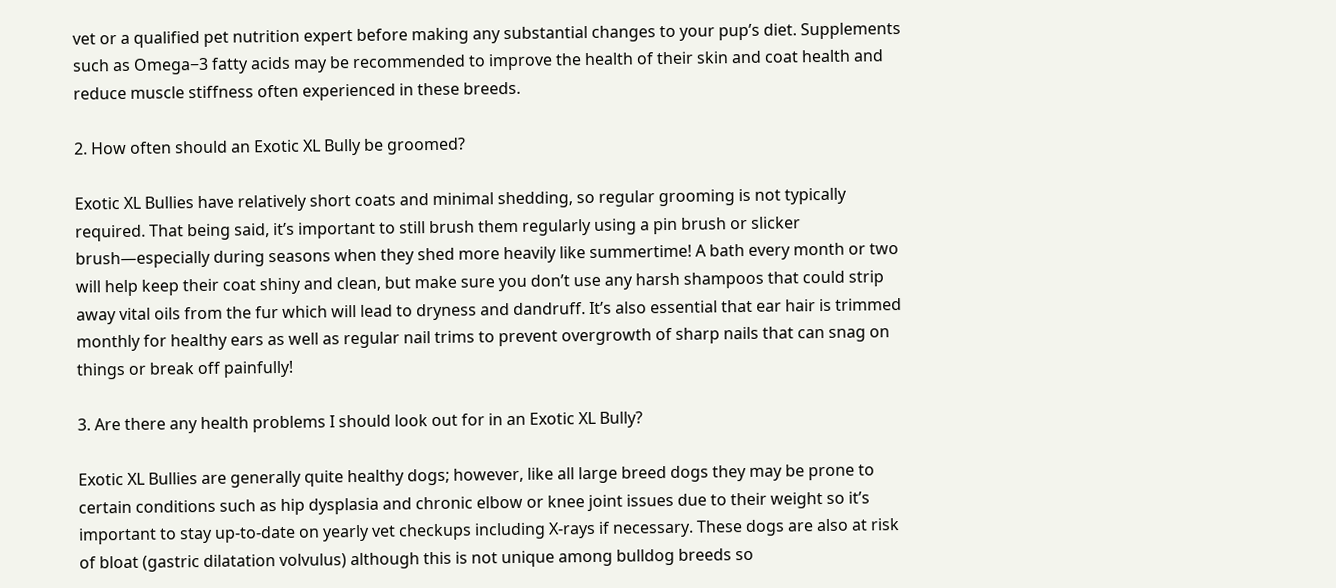vet or a qualified pet nutrition expert before making any substantial changes to your pup’s diet. Supplements such as Omega−3 fatty acids may be recommended to improve the health of their skin and coat health and reduce muscle stiffness often experienced in these breeds.

2. How often should an Exotic XL Bully be groomed?

Exotic XL Bullies have relatively short coats and minimal shedding, so regular grooming is not typically required. That being said, it’s important to still brush them regularly using a pin brush or slicker brush—especially during seasons when they shed more heavily like summertime! A bath every month or two will help keep their coat shiny and clean, but make sure you don’t use any harsh shampoos that could strip away vital oils from the fur which will lead to dryness and dandruff. It’s also essential that ear hair is trimmed monthly for healthy ears as well as regular nail trims to prevent overgrowth of sharp nails that can snag on things or break off painfully!

3. Are there any health problems I should look out for in an Exotic XL Bully?

Exotic XL Bullies are generally quite healthy dogs; however, like all large breed dogs they may be prone to certain conditions such as hip dysplasia and chronic elbow or knee joint issues due to their weight so it’s important to stay up-to-date on yearly vet checkups including X-rays if necessary. These dogs are also at risk of bloat (gastric dilatation volvulus) although this is not unique among bulldog breeds so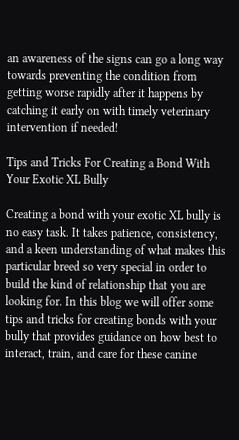an awareness of the signs can go a long way towards preventing the condition from getting worse rapidly after it happens by catching it early on with timely veterinary intervention if needed!

Tips and Tricks For Creating a Bond With Your Exotic XL Bully

Creating a bond with your exotic XL bully is no easy task. It takes patience, consistency, and a keen understanding of what makes this particular breed so very special in order to build the kind of relationship that you are looking for. In this blog we will offer some tips and tricks for creating bonds with your bully that provides guidance on how best to interact, train, and care for these canine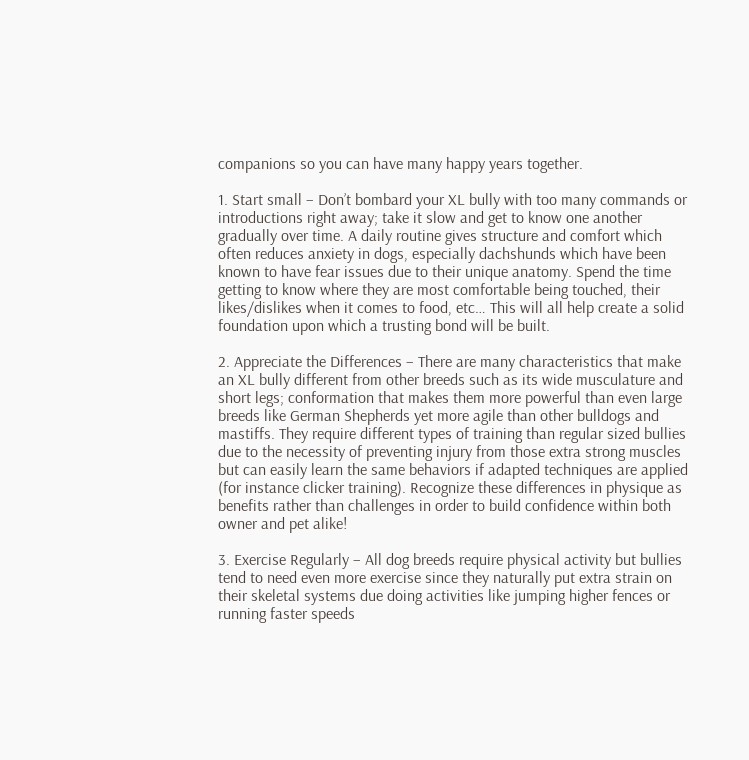companions so you can have many happy years together.

1. Start small – Don’t bombard your XL bully with too many commands or introductions right away; take it slow and get to know one another gradually over time. A daily routine gives structure and comfort which often reduces anxiety in dogs, especially dachshunds which have been known to have fear issues due to their unique anatomy. Spend the time getting to know where they are most comfortable being touched, their likes/dislikes when it comes to food, etc… This will all help create a solid foundation upon which a trusting bond will be built.

2. Appreciate the Differences – There are many characteristics that make an XL bully different from other breeds such as its wide musculature and short legs; conformation that makes them more powerful than even large breeds like German Shepherds yet more agile than other bulldogs and mastiffs. They require different types of training than regular sized bullies due to the necessity of preventing injury from those extra strong muscles but can easily learn the same behaviors if adapted techniques are applied (for instance clicker training). Recognize these differences in physique as benefits rather than challenges in order to build confidence within both owner and pet alike!

3. Exercise Regularly – All dog breeds require physical activity but bullies tend to need even more exercise since they naturally put extra strain on their skeletal systems due doing activities like jumping higher fences or running faster speeds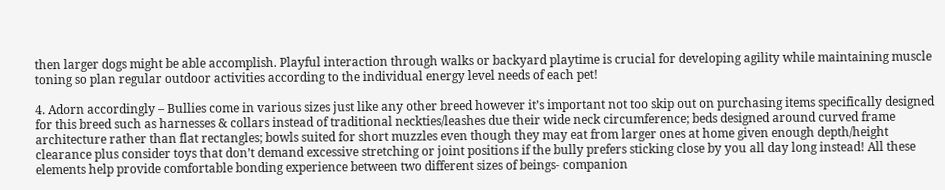then larger dogs might be able accomplish. Playful interaction through walks or backyard playtime is crucial for developing agility while maintaining muscle toning so plan regular outdoor activities according to the individual energy level needs of each pet!

4. Adorn accordingly – Bullies come in various sizes just like any other breed however it’s important not too skip out on purchasing items specifically designed for this breed such as harnesses & collars instead of traditional neckties/leashes due their wide neck circumference; beds designed around curved frame architecture rather than flat rectangles; bowls suited for short muzzles even though they may eat from larger ones at home given enough depth/height clearance plus consider toys that don’t demand excessive stretching or joint positions if the bully prefers sticking close by you all day long instead! All these elements help provide comfortable bonding experience between two different sizes of beings- companion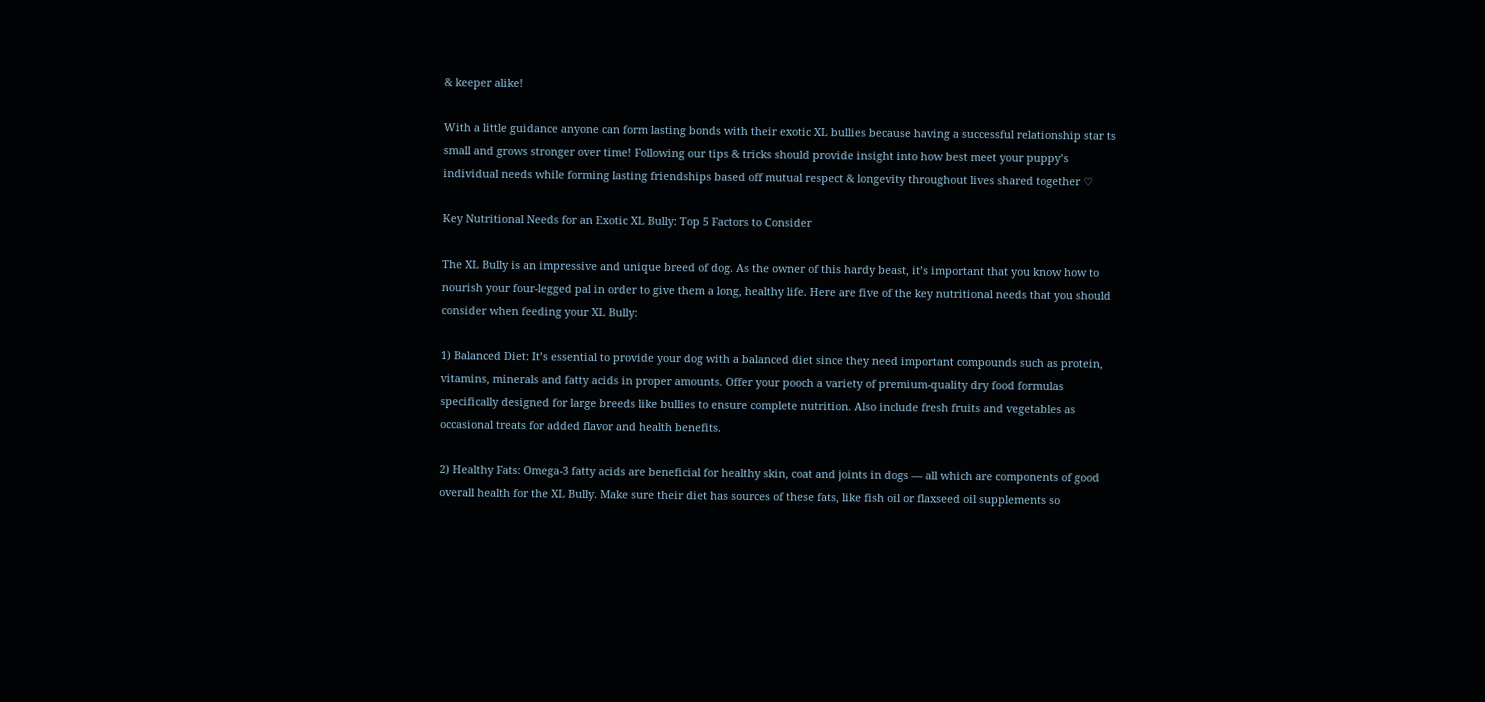& keeper alike!

With a little guidance anyone can form lasting bonds with their exotic XL bullies because having a successful relationship star ts small and grows stronger over time! Following our tips & tricks should provide insight into how best meet your puppy’s individual needs while forming lasting friendships based off mutual respect & longevity throughout lives shared together ♡

Key Nutritional Needs for an Exotic XL Bully: Top 5 Factors to Consider

The XL Bully is an impressive and unique breed of dog. As the owner of this hardy beast, it’s important that you know how to nourish your four-legged pal in order to give them a long, healthy life. Here are five of the key nutritional needs that you should consider when feeding your XL Bully:

1) Balanced Diet: It’s essential to provide your dog with a balanced diet since they need important compounds such as protein, vitamins, minerals and fatty acids in proper amounts. Offer your pooch a variety of premium-quality dry food formulas specifically designed for large breeds like bullies to ensure complete nutrition. Also include fresh fruits and vegetables as occasional treats for added flavor and health benefits.

2) Healthy Fats: Omega-3 fatty acids are beneficial for healthy skin, coat and joints in dogs — all which are components of good overall health for the XL Bully. Make sure their diet has sources of these fats, like fish oil or flaxseed oil supplements so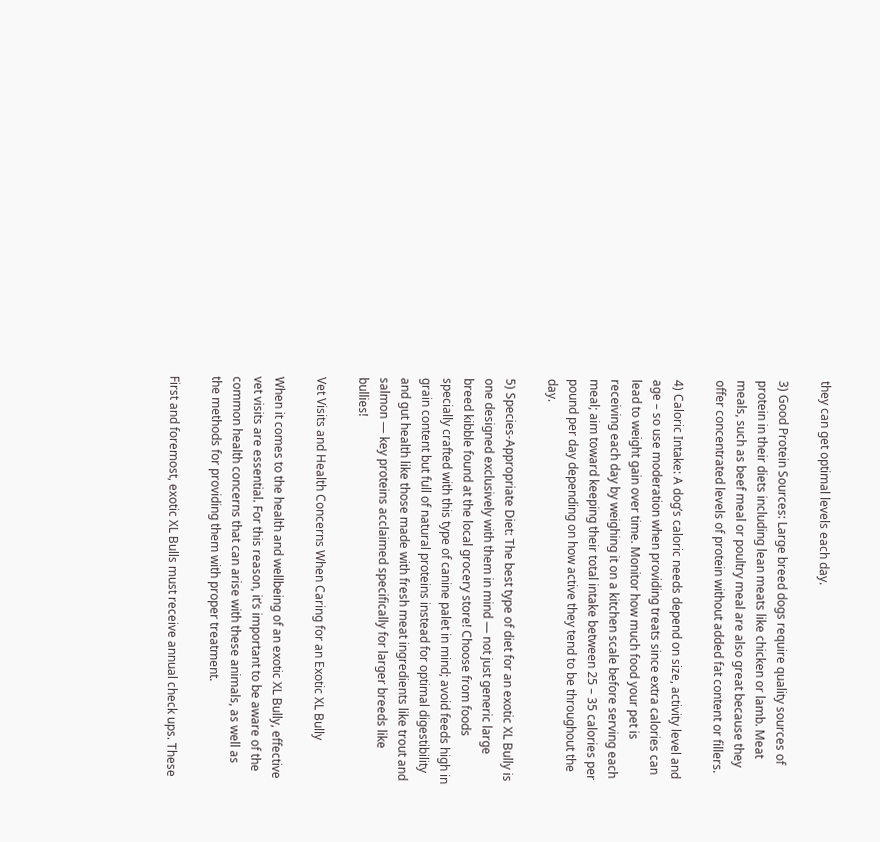they can get optimal levels each day.

3) Good Protein Sources: Large breed dogs require quality sources of protein in their diets including lean meats like chicken or lamb. Meat meals, such as beef meal or poultry meal are also great because they offer concentrated levels of protein without added fat content or fillers.

4) Caloric Intake: A dog’s caloric needs depend on size, activity level and age – so use moderation when providing treats since extra calories can lead to weight gain over time. Monitor how much food your pet is receiving each day by weighing it on a kitchen scale before serving each meal; aim toward keeping their total intake between 25 – 35 calories per pound per day depending on how active they tend to be throughout the day.

5) Species-Appropriate Diet: The best type of diet for an exotic XL Bully is one designed exclusively with them in mind — not just generic large breed kibble found at the local grocery store! Choose from foods specially crafted with this type of canine palet in mind; avoid feeds high in grain content but full of natural proteins instead for optimal digestibility and gut health like those made with fresh meat ingredients like trout and salmon — key proteins acclaimed specifically for larger breeds like bullies!

Vet Visits and Health Concerns When Caring for an Exotic XL Bully

When it comes to the health and wellbeing of an exotic XL Bully, effective vet visits are essential. For this reason, it’s important to be aware of the common health concerns that can arise with these animals, as well as the methods for providing them with proper treatment.

First and foremost, exotic XL Bulls must receive annual check ups. These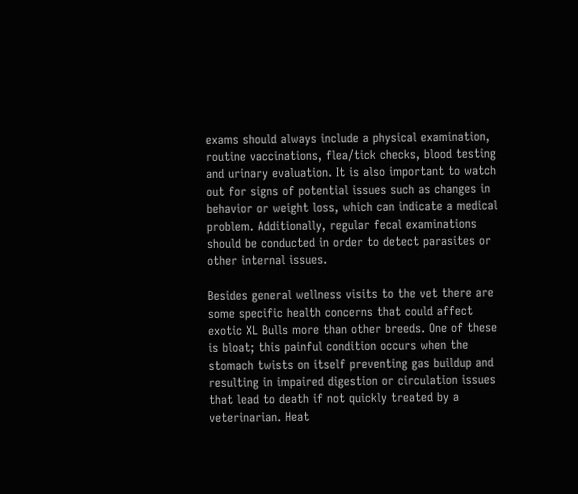exams should always include a physical examination, routine vaccinations, flea/tick checks, blood testing and urinary evaluation. It is also important to watch out for signs of potential issues such as changes in behavior or weight loss, which can indicate a medical problem. Additionally, regular fecal examinations should be conducted in order to detect parasites or other internal issues.

Besides general wellness visits to the vet there are some specific health concerns that could affect exotic XL Bulls more than other breeds. One of these is bloat; this painful condition occurs when the stomach twists on itself preventing gas buildup and resulting in impaired digestion or circulation issues that lead to death if not quickly treated by a veterinarian. Heat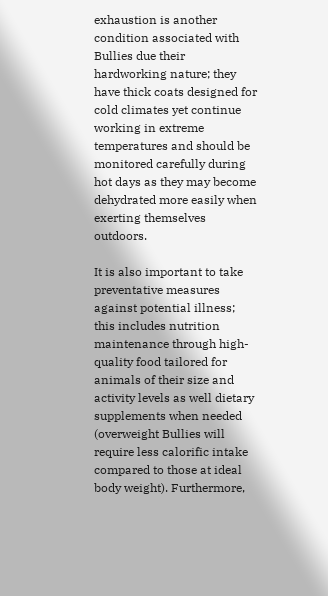exhaustion is another condition associated with Bullies due their hardworking nature; they have thick coats designed for cold climates yet continue working in extreme temperatures and should be monitored carefully during hot days as they may become dehydrated more easily when exerting themselves outdoors.

It is also important to take preventative measures against potential illness; this includes nutrition maintenance through high-quality food tailored for animals of their size and activity levels as well dietary supplements when needed (overweight Bullies will require less calorific intake compared to those at ideal body weight). Furthermore,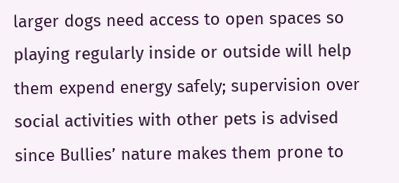larger dogs need access to open spaces so playing regularly inside or outside will help them expend energy safely; supervision over social activities with other pets is advised since Bullies’ nature makes them prone to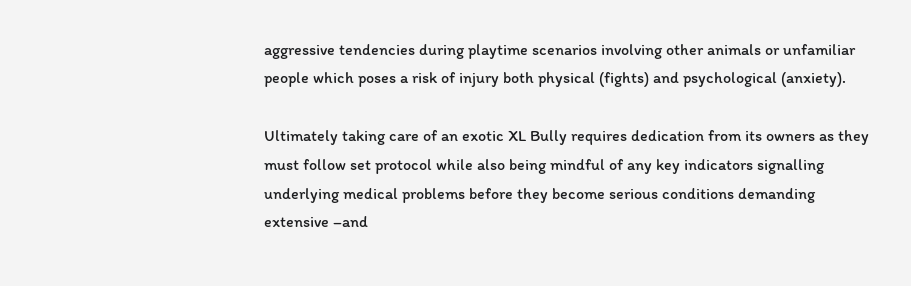aggressive tendencies during playtime scenarios involving other animals or unfamiliar people which poses a risk of injury both physical (fights) and psychological (anxiety).

Ultimately taking care of an exotic XL Bully requires dedication from its owners as they must follow set protocol while also being mindful of any key indicators signalling underlying medical problems before they become serious conditions demanding extensive –and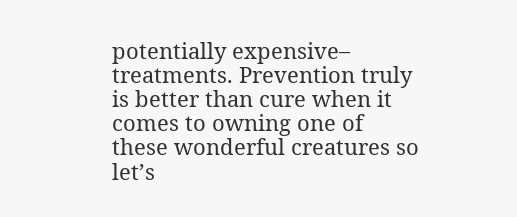potentially expensive– treatments. Prevention truly is better than cure when it comes to owning one of these wonderful creatures so let’s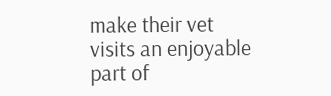make their vet visits an enjoyable part of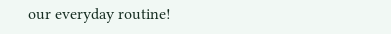our everyday routine!